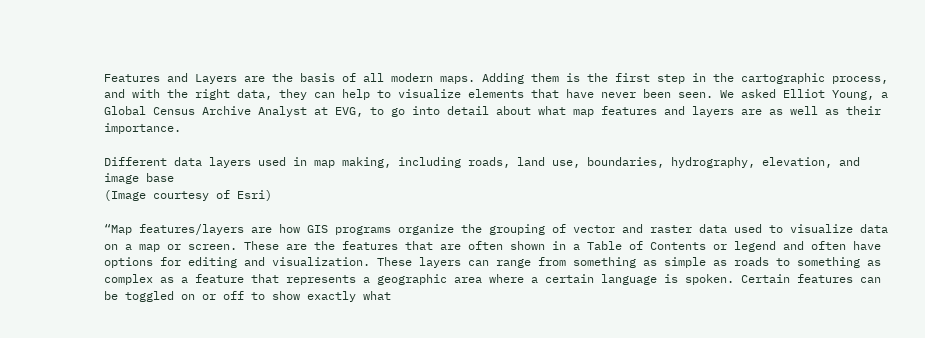Features and Layers are the basis of all modern maps. Adding them is the first step in the cartographic process, and with the right data, they can help to visualize elements that have never been seen. We asked Elliot Young, a Global Census Archive Analyst at EVG, to go into detail about what map features and layers are as well as their importance.

Different data layers used in map making, including roads, land use, boundaries, hydrography, elevation, and image base
(Image courtesy of Esri)

“Map features/layers are how GIS programs organize the grouping of vector and raster data used to visualize data on a map or screen. These are the features that are often shown in a Table of Contents or legend and often have options for editing and visualization. These layers can range from something as simple as roads to something as complex as a feature that represents a geographic area where a certain language is spoken. Certain features can be toggled on or off to show exactly what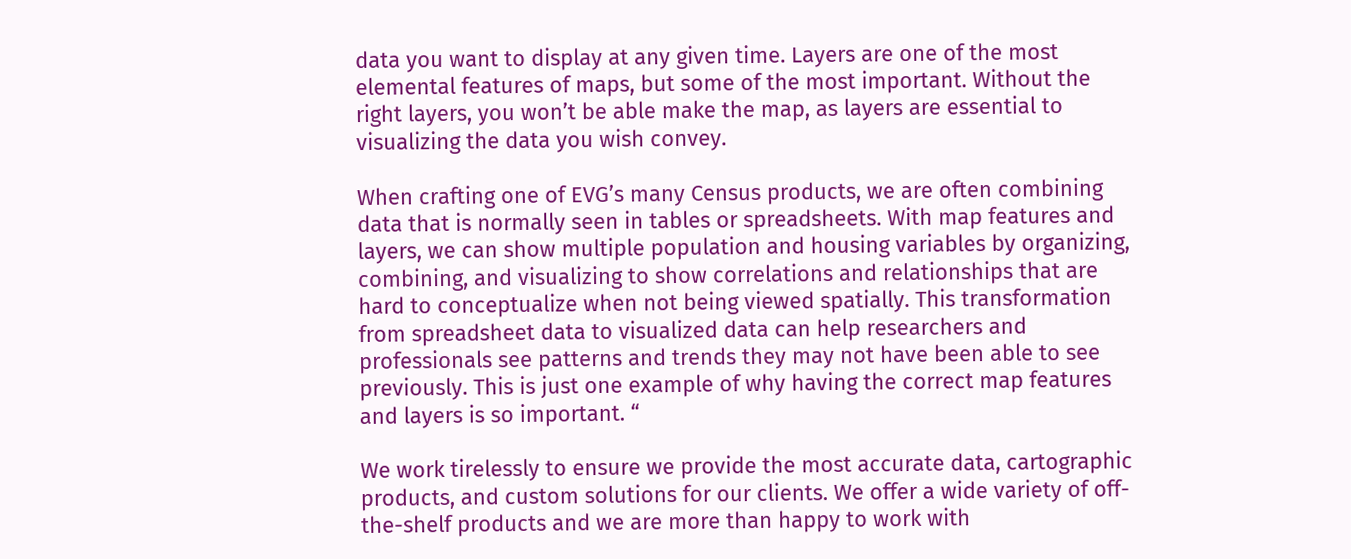data you want to display at any given time. Layers are one of the most elemental features of maps, but some of the most important. Without the right layers, you won’t be able make the map, as layers are essential to visualizing the data you wish convey.

When crafting one of EVG’s many Census products, we are often combining data that is normally seen in tables or spreadsheets. With map features and layers, we can show multiple population and housing variables by organizing, combining, and visualizing to show correlations and relationships that are hard to conceptualize when not being viewed spatially. This transformation from spreadsheet data to visualized data can help researchers and professionals see patterns and trends they may not have been able to see previously. This is just one example of why having the correct map features and layers is so important. “

We work tirelessly to ensure we provide the most accurate data, cartographic products, and custom solutions for our clients. We offer a wide variety of off-the-shelf products and we are more than happy to work with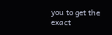you to get the exact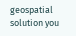geospatial solution you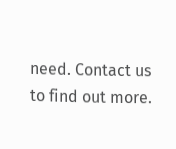need. Contact us to find out more.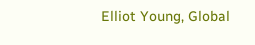Elliot Young, Global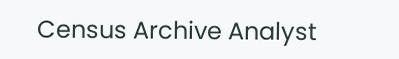Census Archive Analyst